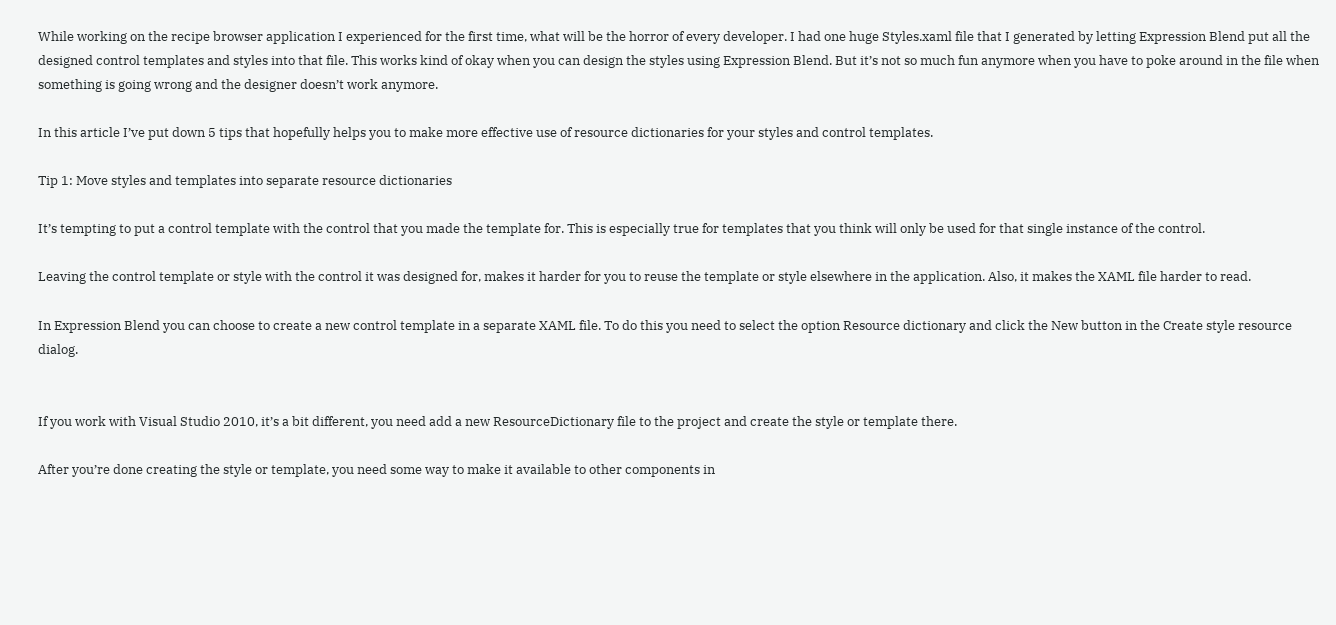While working on the recipe browser application I experienced for the first time, what will be the horror of every developer. I had one huge Styles.xaml file that I generated by letting Expression Blend put all the designed control templates and styles into that file. This works kind of okay when you can design the styles using Expression Blend. But it’s not so much fun anymore when you have to poke around in the file when something is going wrong and the designer doesn’t work anymore.

In this article I’ve put down 5 tips that hopefully helps you to make more effective use of resource dictionaries for your styles and control templates.

Tip 1: Move styles and templates into separate resource dictionaries

It’s tempting to put a control template with the control that you made the template for. This is especially true for templates that you think will only be used for that single instance of the control.

Leaving the control template or style with the control it was designed for, makes it harder for you to reuse the template or style elsewhere in the application. Also, it makes the XAML file harder to read.

In Expression Blend you can choose to create a new control template in a separate XAML file. To do this you need to select the option Resource dictionary and click the New button in the Create style resource dialog.


If you work with Visual Studio 2010, it’s a bit different, you need add a new ResourceDictionary file to the project and create the style or template there.

After you’re done creating the style or template, you need some way to make it available to other components in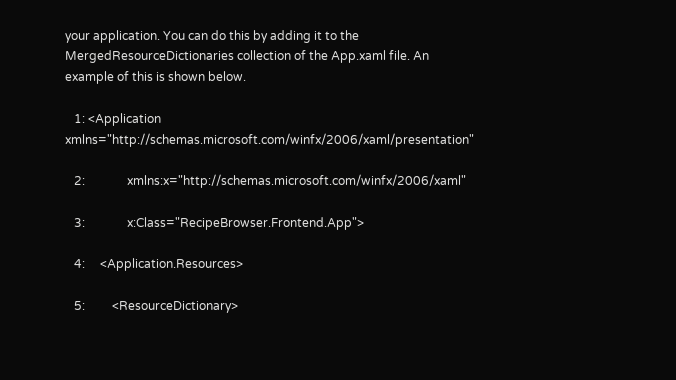your application. You can do this by adding it to the MergedResourceDictionaries collection of the App.xaml file. An example of this is shown below.

   1: <Application xmlns="http://schemas.microsoft.com/winfx/2006/xaml/presentation"

   2:              xmlns:x="http://schemas.microsoft.com/winfx/2006/xaml"

   3:              x:Class="RecipeBrowser.Frontend.App">

   4:     <Application.Resources>

   5:         <ResourceDictionary>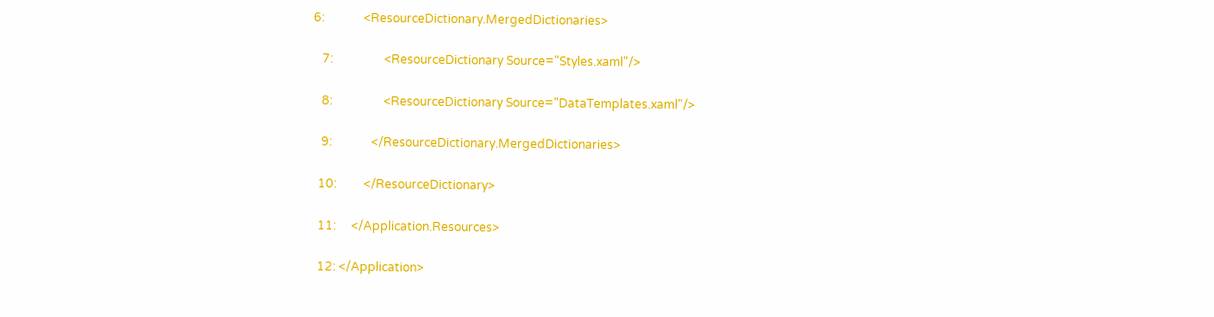6:             <ResourceDictionary.MergedDictionaries>

   7:                 <ResourceDictionary Source="Styles.xaml"/>

   8:                 <ResourceDictionary Source="DataTemplates.xaml"/>

   9:             </ResourceDictionary.MergedDictionaries>

  10:         </ResourceDictionary>

  11:     </Application.Resources>

  12: </Application>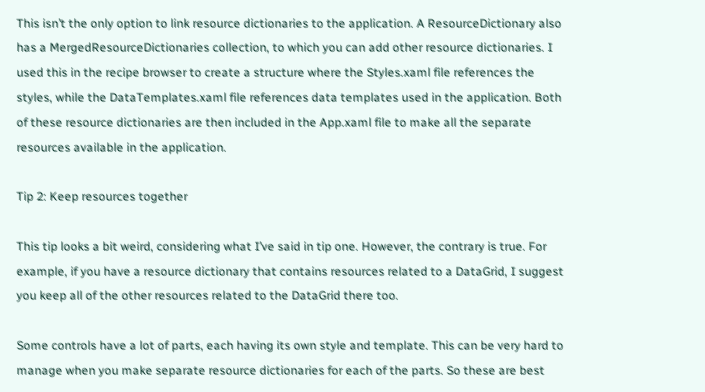This isn’t the only option to link resource dictionaries to the application. A ResourceDictionary also has a MergedResourceDictionaries collection, to which you can add other resource dictionaries. I used this in the recipe browser to create a structure where the Styles.xaml file references the styles, while the DataTemplates.xaml file references data templates used in the application. Both of these resource dictionaries are then included in the App.xaml file to make all the separate resources available in the application.

Tip 2: Keep resources together

This tip looks a bit weird, considering what I’ve said in tip one. However, the contrary is true. For example, if you have a resource dictionary that contains resources related to a DataGrid, I suggest you keep all of the other resources related to the DataGrid there too.

Some controls have a lot of parts, each having its own style and template. This can be very hard to manage when you make separate resource dictionaries for each of the parts. So these are best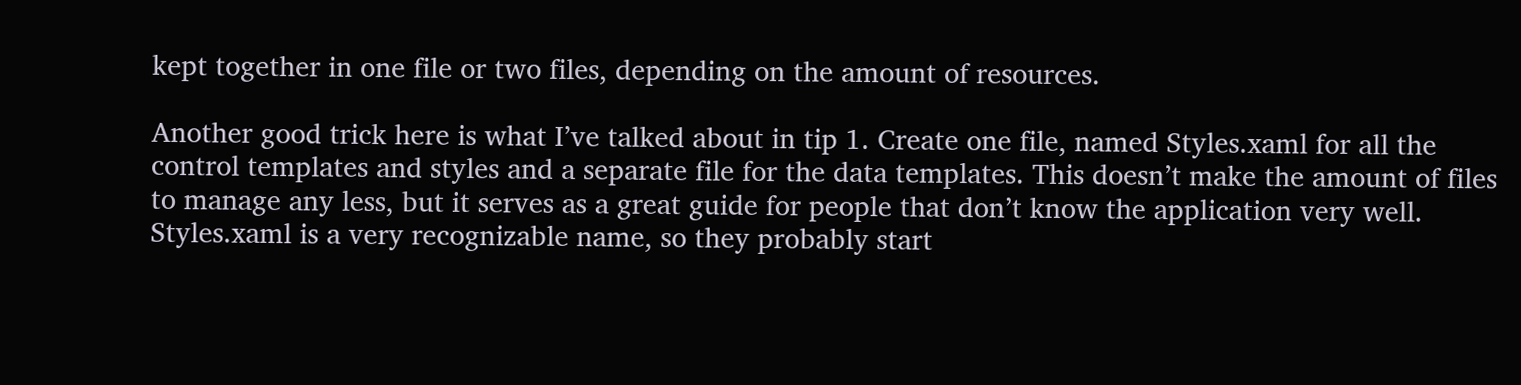kept together in one file or two files, depending on the amount of resources.

Another good trick here is what I’ve talked about in tip 1. Create one file, named Styles.xaml for all the control templates and styles and a separate file for the data templates. This doesn’t make the amount of files to manage any less, but it serves as a great guide for people that don’t know the application very well. Styles.xaml is a very recognizable name, so they probably start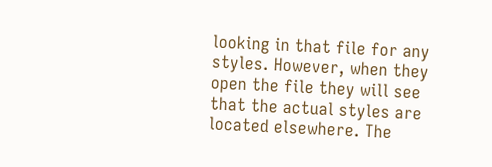looking in that file for any styles. However, when they open the file they will see that the actual styles are located elsewhere. The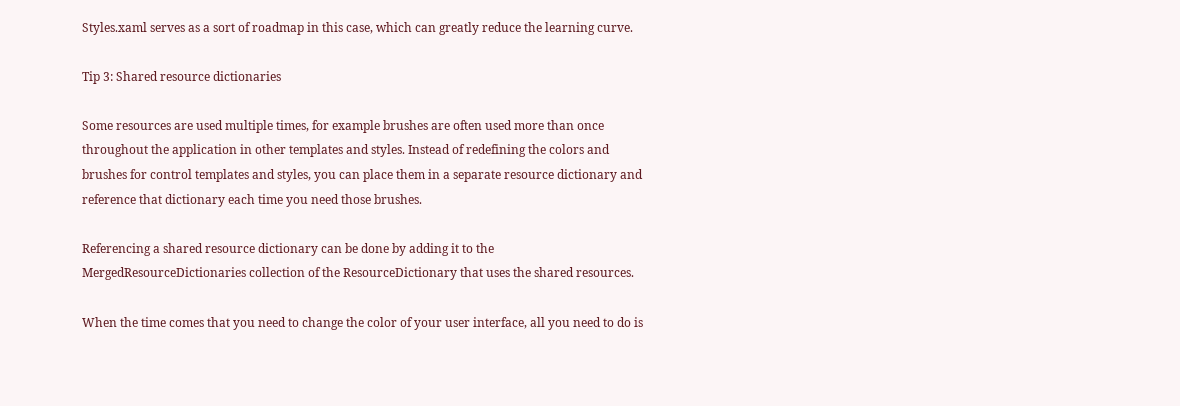Styles.xaml serves as a sort of roadmap in this case, which can greatly reduce the learning curve.

Tip 3: Shared resource dictionaries

Some resources are used multiple times, for example brushes are often used more than once throughout the application in other templates and styles. Instead of redefining the colors and brushes for control templates and styles, you can place them in a separate resource dictionary and reference that dictionary each time you need those brushes.

Referencing a shared resource dictionary can be done by adding it to the MergedResourceDictionaries collection of the ResourceDictionary that uses the shared resources.

When the time comes that you need to change the color of your user interface, all you need to do is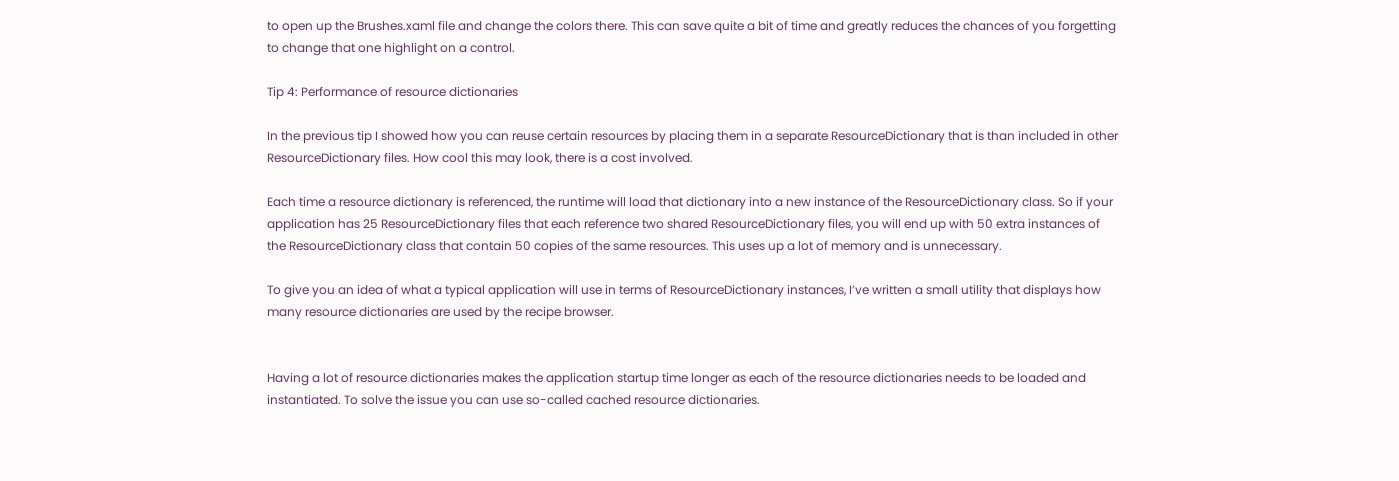to open up the Brushes.xaml file and change the colors there. This can save quite a bit of time and greatly reduces the chances of you forgetting to change that one highlight on a control.

Tip 4: Performance of resource dictionaries

In the previous tip I showed how you can reuse certain resources by placing them in a separate ResourceDictionary that is than included in other ResourceDictionary files. How cool this may look, there is a cost involved.

Each time a resource dictionary is referenced, the runtime will load that dictionary into a new instance of the ResourceDictionary class. So if your application has 25 ResourceDictionary files that each reference two shared ResourceDictionary files, you will end up with 50 extra instances of the ResourceDictionary class that contain 50 copies of the same resources. This uses up a lot of memory and is unnecessary.

To give you an idea of what a typical application will use in terms of ResourceDictionary instances, I’ve written a small utility that displays how many resource dictionaries are used by the recipe browser.


Having a lot of resource dictionaries makes the application startup time longer as each of the resource dictionaries needs to be loaded and instantiated. To solve the issue you can use so-called cached resource dictionaries.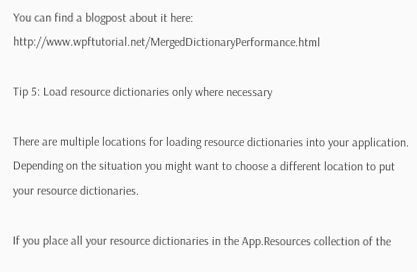You can find a blogpost about it here: http://www.wpftutorial.net/MergedDictionaryPerformance.html

Tip 5: Load resource dictionaries only where necessary

There are multiple locations for loading resource dictionaries into your application. Depending on the situation you might want to choose a different location to put your resource dictionaries.

If you place all your resource dictionaries in the App.Resources collection of the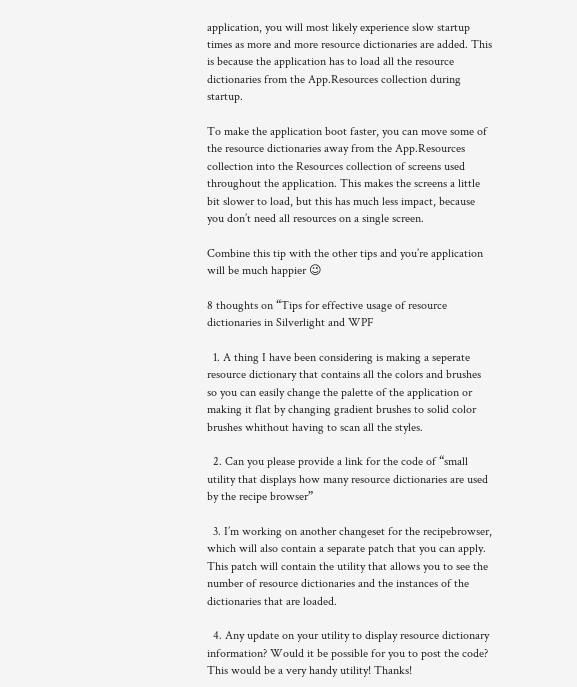application, you will most likely experience slow startup times as more and more resource dictionaries are added. This is because the application has to load all the resource dictionaries from the App.Resources collection during startup.

To make the application boot faster, you can move some of the resource dictionaries away from the App.Resources collection into the Resources collection of screens used throughout the application. This makes the screens a little bit slower to load, but this has much less impact, because you don’t need all resources on a single screen.

Combine this tip with the other tips and you’re application will be much happier 😉

8 thoughts on “Tips for effective usage of resource dictionaries in Silverlight and WPF

  1. A thing I have been considering is making a seperate resource dictionary that contains all the colors and brushes so you can easily change the palette of the application or making it flat by changing gradient brushes to solid color brushes whithout having to scan all the styles.

  2. Can you please provide a link for the code of “small utility that displays how many resource dictionaries are used by the recipe browser”

  3. I’m working on another changeset for the recipebrowser, which will also contain a separate patch that you can apply. This patch will contain the utility that allows you to see the number of resource dictionaries and the instances of the dictionaries that are loaded.

  4. Any update on your utility to display resource dictionary information? Would it be possible for you to post the code? This would be a very handy utility! Thanks!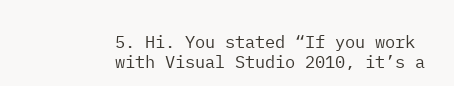5. Hi. You stated “If you work with Visual Studio 2010, it’s a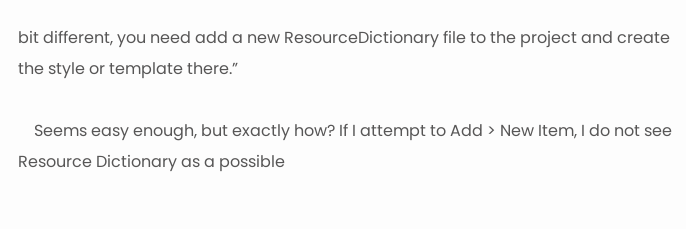bit different, you need add a new ResourceDictionary file to the project and create the style or template there.”

    Seems easy enough, but exactly how? If I attempt to Add > New Item, I do not see Resource Dictionary as a possible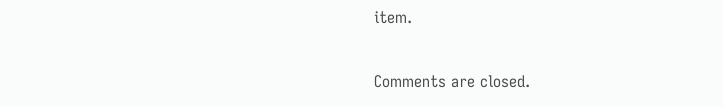item.

Comments are closed.